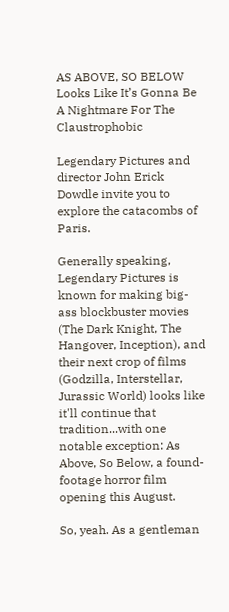AS ABOVE, SO BELOW Looks Like It’s Gonna Be A Nightmare For The Claustrophobic

Legendary Pictures and director John Erick Dowdle invite you to explore the catacombs of Paris.

Generally speaking, Legendary Pictures is known for making big-ass blockbuster movies (The Dark Knight, The Hangover, Inception), and their next crop of films (Godzilla, Interstellar, Jurassic World) looks like it'll continue that tradition...with one notable exception: As Above, So Below, a found-footage horror film opening this August.

So, yeah. As a gentleman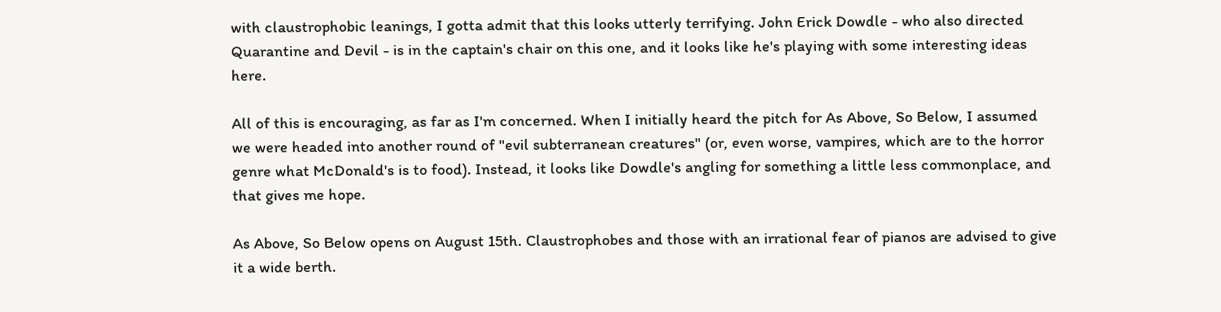with claustrophobic leanings, I gotta admit that this looks utterly terrifying. John Erick Dowdle - who also directed Quarantine and Devil - is in the captain's chair on this one, and it looks like he's playing with some interesting ideas here.

All of this is encouraging, as far as I'm concerned. When I initially heard the pitch for As Above, So Below, I assumed we were headed into another round of "evil subterranean creatures" (or, even worse, vampires, which are to the horror genre what McDonald's is to food). Instead, it looks like Dowdle's angling for something a little less commonplace, and that gives me hope.

As Above, So Below opens on August 15th. Claustrophobes and those with an irrational fear of pianos are advised to give it a wide berth.